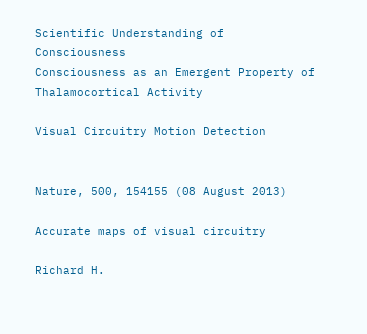Scientific Understanding of Consciousness
Consciousness as an Emergent Property of Thalamocortical Activity

Visual Circuitry Motion Detection


Nature, 500, 154155 (08 August 2013)

Accurate maps of visual circuitry

Richard H.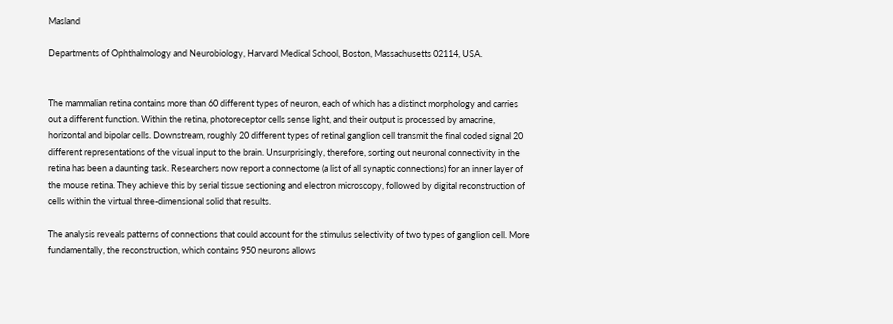Masland

Departments of Ophthalmology and Neurobiology, Harvard Medical School, Boston, Massachusetts 02114, USA.


The mammalian retina contains more than 60 different types of neuron, each of which has a distinct morphology and carries out a different function. Within the retina, photoreceptor cells sense light, and their output is processed by amacrine, horizontal and bipolar cells. Downstream, roughly 20 different types of retinal ganglion cell transmit the final coded signal 20 different representations of the visual input to the brain. Unsurprisingly, therefore, sorting out neuronal connectivity in the retina has been a daunting task. Researchers now report a connectome (a list of all synaptic connections) for an inner layer of the mouse retina. They achieve this by serial tissue sectioning and electron microscopy, followed by digital reconstruction of cells within the virtual three-dimensional solid that results.

The analysis reveals patterns of connections that could account for the stimulus selectivity of two types of ganglion cell. More fundamentally, the reconstruction, which contains 950 neurons allows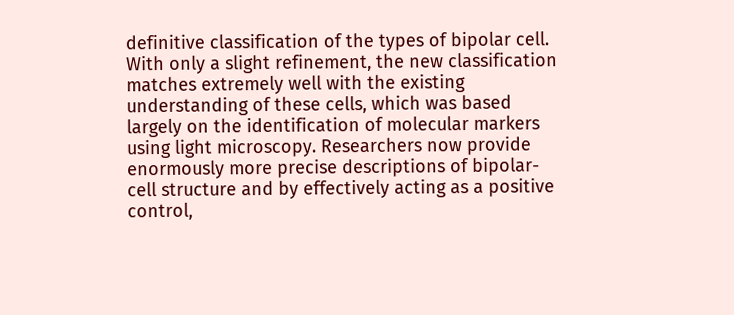definitive classification of the types of bipolar cell. With only a slight refinement, the new classification matches extremely well with the existing understanding of these cells, which was based largely on the identification of molecular markers using light microscopy. Researchers now provide enormously more precise descriptions of bipolar-cell structure and by effectively acting as a positive control,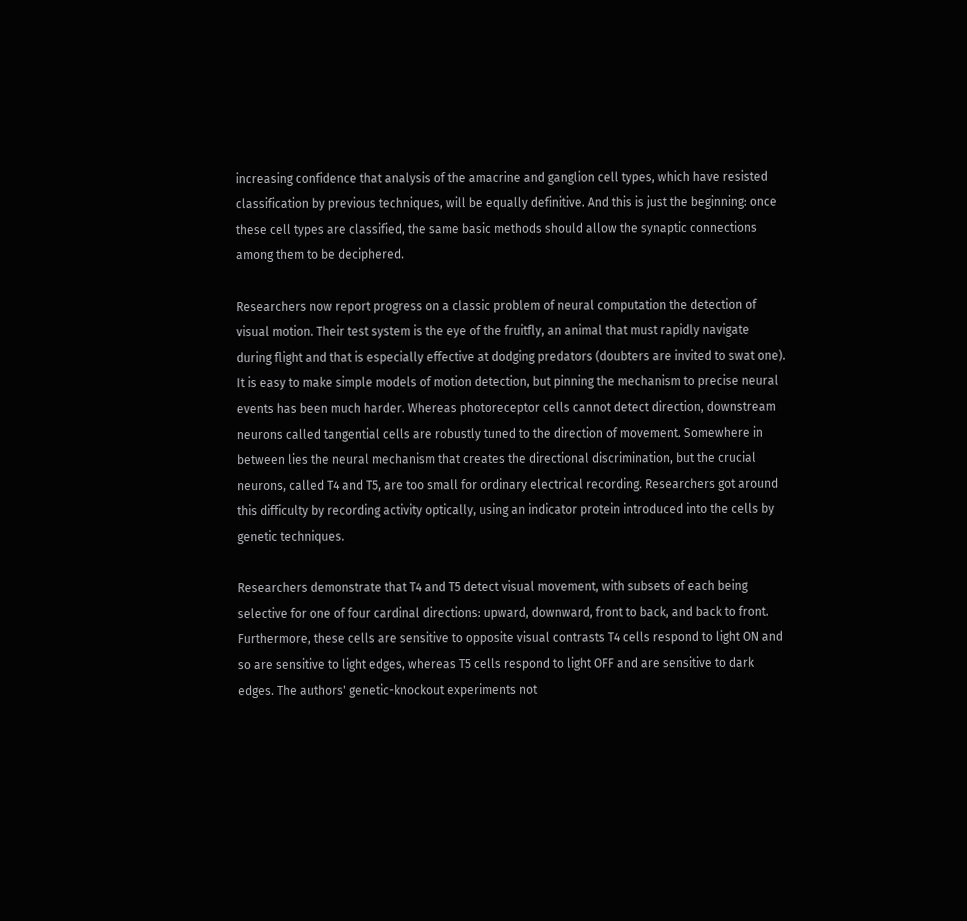increasing confidence that analysis of the amacrine and ganglion cell types, which have resisted classification by previous techniques, will be equally definitive. And this is just the beginning: once these cell types are classified, the same basic methods should allow the synaptic connections among them to be deciphered.

Researchers now report progress on a classic problem of neural computation the detection of visual motion. Their test system is the eye of the fruitfly, an animal that must rapidly navigate during flight and that is especially effective at dodging predators (doubters are invited to swat one). It is easy to make simple models of motion detection, but pinning the mechanism to precise neural events has been much harder. Whereas photoreceptor cells cannot detect direction, downstream neurons called tangential cells are robustly tuned to the direction of movement. Somewhere in between lies the neural mechanism that creates the directional discrimination, but the crucial neurons, called T4 and T5, are too small for ordinary electrical recording. Researchers got around this difficulty by recording activity optically, using an indicator protein introduced into the cells by genetic techniques.

Researchers demonstrate that T4 and T5 detect visual movement, with subsets of each being selective for one of four cardinal directions: upward, downward, front to back, and back to front. Furthermore, these cells are sensitive to opposite visual contrasts T4 cells respond to light ON and so are sensitive to light edges, whereas T5 cells respond to light OFF and are sensitive to dark edges. The authors' genetic-knockout experiments not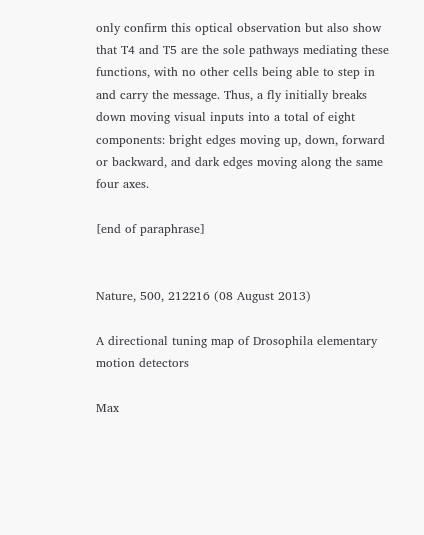only confirm this optical observation but also show that T4 and T5 are the sole pathways mediating these functions, with no other cells being able to step in and carry the message. Thus, a fly initially breaks down moving visual inputs into a total of eight components: bright edges moving up, down, forward or backward, and dark edges moving along the same four axes.

[end of paraphrase]


Nature, 500, 212216 (08 August 2013)

A directional tuning map of Drosophila elementary motion detectors

Max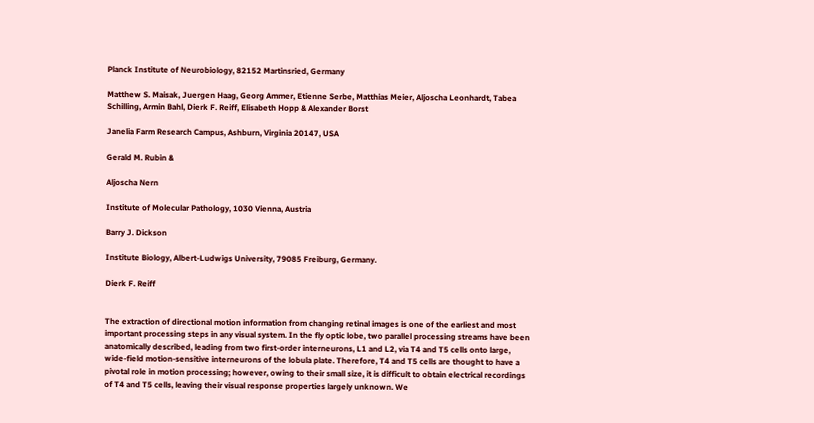Planck Institute of Neurobiology, 82152 Martinsried, Germany

Matthew S. Maisak, Juergen Haag, Georg Ammer, Etienne Serbe, Matthias Meier, Aljoscha Leonhardt, Tabea Schilling, Armin Bahl, Dierk F. Reiff, Elisabeth Hopp & Alexander Borst

Janelia Farm Research Campus, Ashburn, Virginia 20147, USA

Gerald M. Rubin &

Aljoscha Nern

Institute of Molecular Pathology, 1030 Vienna, Austria

Barry J. Dickson

Institute Biology, Albert-Ludwigs University, 79085 Freiburg, Germany.

Dierk F. Reiff


The extraction of directional motion information from changing retinal images is one of the earliest and most important processing steps in any visual system. In the fly optic lobe, two parallel processing streams have been anatomically described, leading from two first-order interneurons, L1 and L2, via T4 and T5 cells onto large, wide-field motion-sensitive interneurons of the lobula plate. Therefore, T4 and T5 cells are thought to have a pivotal role in motion processing; however, owing to their small size, it is difficult to obtain electrical recordings of T4 and T5 cells, leaving their visual response properties largely unknown. We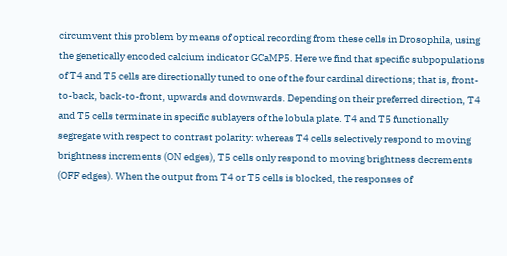circumvent this problem by means of optical recording from these cells in Drosophila, using the genetically encoded calcium indicator GCaMP5. Here we find that specific subpopulations of T4 and T5 cells are directionally tuned to one of the four cardinal directions; that is, front-to-back, back-to-front, upwards and downwards. Depending on their preferred direction, T4 and T5 cells terminate in specific sublayers of the lobula plate. T4 and T5 functionally segregate with respect to contrast polarity: whereas T4 cells selectively respond to moving brightness increments (ON edges), T5 cells only respond to moving brightness decrements (OFF edges). When the output from T4 or T5 cells is blocked, the responses of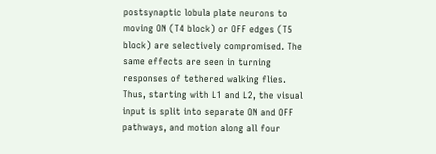postsynaptic lobula plate neurons to moving ON (T4 block) or OFF edges (T5 block) are selectively compromised. The same effects are seen in turning responses of tethered walking flies. Thus, starting with L1 and L2, the visual input is split into separate ON and OFF pathways, and motion along all four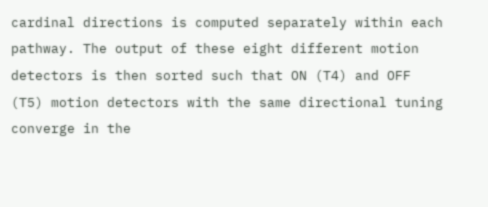cardinal directions is computed separately within each pathway. The output of these eight different motion detectors is then sorted such that ON (T4) and OFF (T5) motion detectors with the same directional tuning converge in the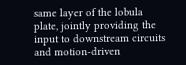same layer of the lobula plate, jointly providing the input to downstream circuits and motion-driven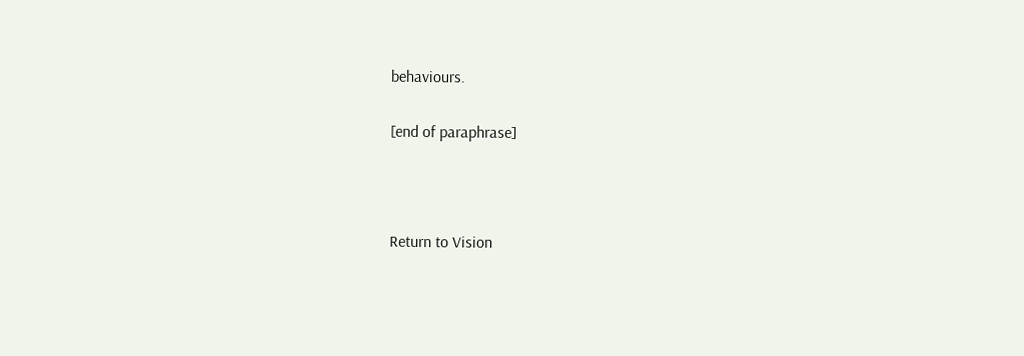behaviours.

[end of paraphrase]



Return to Vision